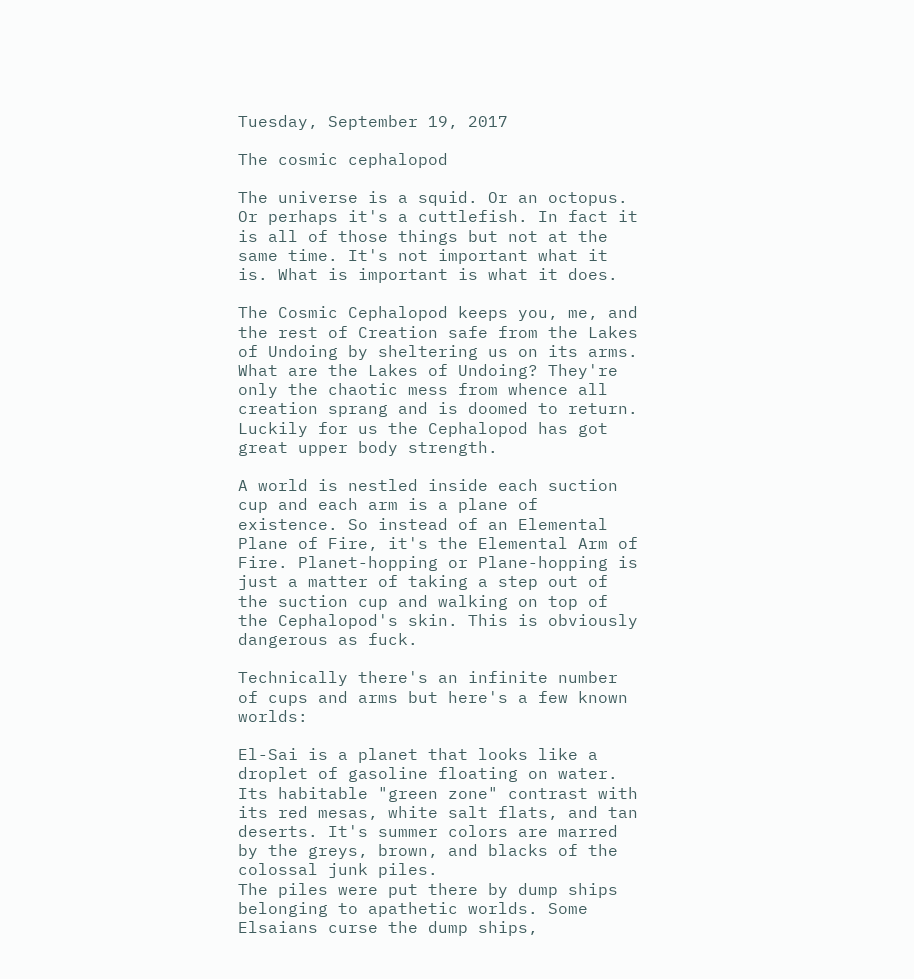Tuesday, September 19, 2017

The cosmic cephalopod

The universe is a squid. Or an octopus. Or perhaps it's a cuttlefish. In fact it is all of those things but not at the same time. It's not important what it is. What is important is what it does.

The Cosmic Cephalopod keeps you, me, and the rest of Creation safe from the Lakes of Undoing by sheltering us on its arms. What are the Lakes of Undoing? They're only the chaotic mess from whence all creation sprang and is doomed to return. Luckily for us the Cephalopod has got great upper body strength.

A world is nestled inside each suction cup and each arm is a plane of existence. So instead of an Elemental Plane of Fire, it's the Elemental Arm of Fire. Planet-hopping or Plane-hopping is just a matter of taking a step out of the suction cup and walking on top of the Cephalopod's skin. This is obviously dangerous as fuck.

Technically there's an infinite number of cups and arms but here's a few known worlds:

El-Sai is a planet that looks like a droplet of gasoline floating on water. Its habitable "green zone" contrast with its red mesas, white salt flats, and tan deserts. It's summer colors are marred by the greys, brown, and blacks of the colossal junk piles.
The piles were put there by dump ships belonging to apathetic worlds. Some Elsaians curse the dump ships,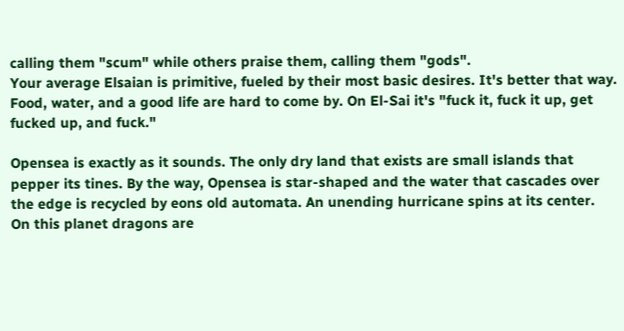calling them "scum" while others praise them, calling them "gods".
Your average Elsaian is primitive, fueled by their most basic desires. It's better that way. Food, water, and a good life are hard to come by. On El-Sai it's "fuck it, fuck it up, get fucked up, and fuck."

Opensea is exactly as it sounds. The only dry land that exists are small islands that pepper its tines. By the way, Opensea is star-shaped and the water that cascades over the edge is recycled by eons old automata. An unending hurricane spins at its center.
On this planet dragons are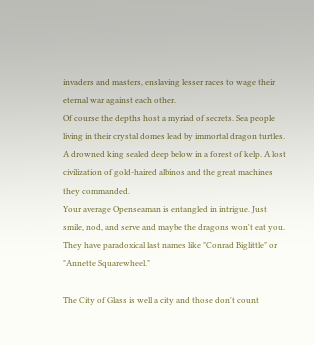invaders and masters, enslaving lesser races to wage their eternal war against each other.
Of course the depths host a myriad of secrets. Sea people living in their crystal domes lead by immortal dragon turtles. A drowned king sealed deep below in a forest of kelp. A lost civilization of gold-haired albinos and the great machines they commanded.
Your average Openseaman is entangled in intrigue. Just smile, nod, and serve and maybe the dragons won't eat you. They have paradoxical last names like "Conrad Biglittle" or "Annette Squarewheel."

The City of Glass is well a city and those don't count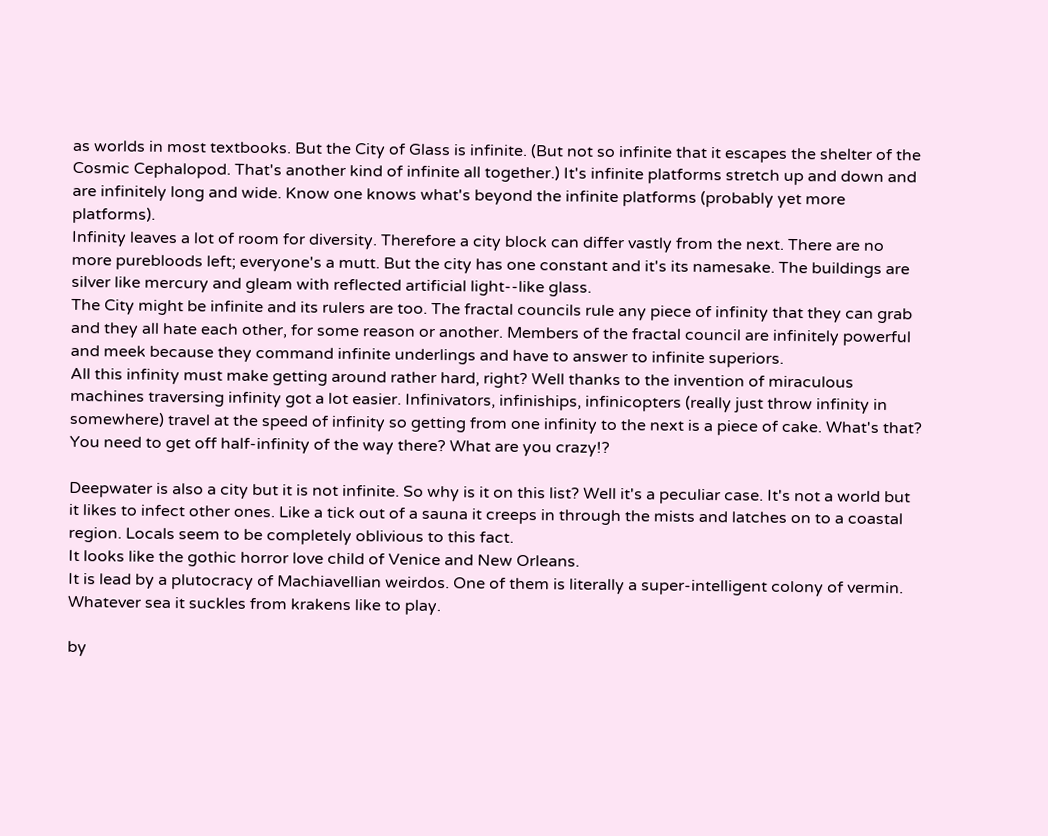as worlds in most textbooks. But the City of Glass is infinite. (But not so infinite that it escapes the shelter of the Cosmic Cephalopod. That's another kind of infinite all together.) It's infinite platforms stretch up and down and are infinitely long and wide. Know one knows what's beyond the infinite platforms (probably yet more platforms).
Infinity leaves a lot of room for diversity. Therefore a city block can differ vastly from the next. There are no more purebloods left; everyone's a mutt. But the city has one constant and it's its namesake. The buildings are silver like mercury and gleam with reflected artificial light--like glass.
The City might be infinite and its rulers are too. The fractal councils rule any piece of infinity that they can grab and they all hate each other, for some reason or another. Members of the fractal council are infinitely powerful and meek because they command infinite underlings and have to answer to infinite superiors.
All this infinity must make getting around rather hard, right? Well thanks to the invention of miraculous machines traversing infinity got a lot easier. Infinivators, infiniships, infinicopters (really just throw infinity in somewhere) travel at the speed of infinity so getting from one infinity to the next is a piece of cake. What's that? You need to get off half-infinity of the way there? What are you crazy!?

Deepwater is also a city but it is not infinite. So why is it on this list? Well it's a peculiar case. It's not a world but it likes to infect other ones. Like a tick out of a sauna it creeps in through the mists and latches on to a coastal region. Locals seem to be completely oblivious to this fact.
It looks like the gothic horror love child of Venice and New Orleans.
It is lead by a plutocracy of Machiavellian weirdos. One of them is literally a super-intelligent colony of vermin.
Whatever sea it suckles from krakens like to play.

by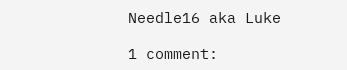Needle16 aka Luke

1 comment: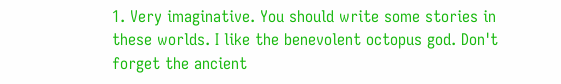1. Very imaginative. You should write some stories in these worlds. I like the benevolent octopus god. Don't forget the ancient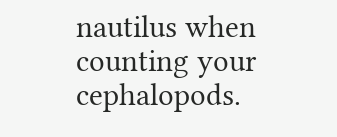nautilus when counting your cephalopods.